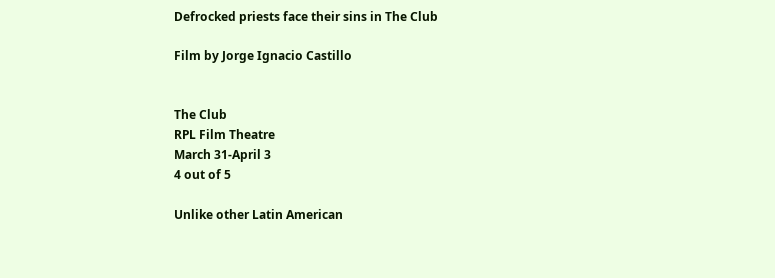Defrocked priests face their sins in The Club

Film by Jorge Ignacio Castillo


The Club
RPL Film Theatre
March 31-April 3
4 out of 5

Unlike other Latin American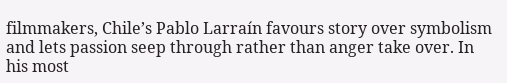filmmakers, Chile’s Pablo Larraín favours story over symbolism and lets passion seep through rather than anger take over. In his most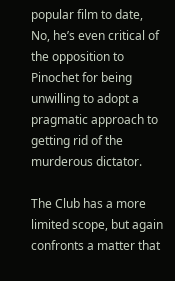popular film to date, No, he’s even critical of the opposition to Pinochet for being unwilling to adopt a pragmatic approach to getting rid of the murderous dictator.

The Club has a more limited scope, but again confronts a matter that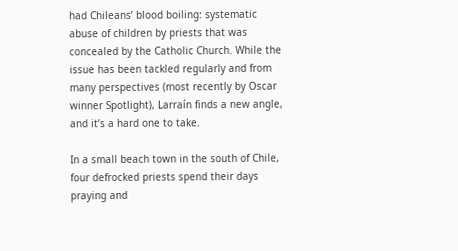had Chileans’ blood boiling: systematic abuse of children by priests that was concealed by the Catholic Church. While the issue has been tackled regularly and from many perspectives (most recently by Oscar winner Spotlight), Larraín finds a new angle, and it’s a hard one to take.

In a small beach town in the south of Chile, four defrocked priests spend their days praying and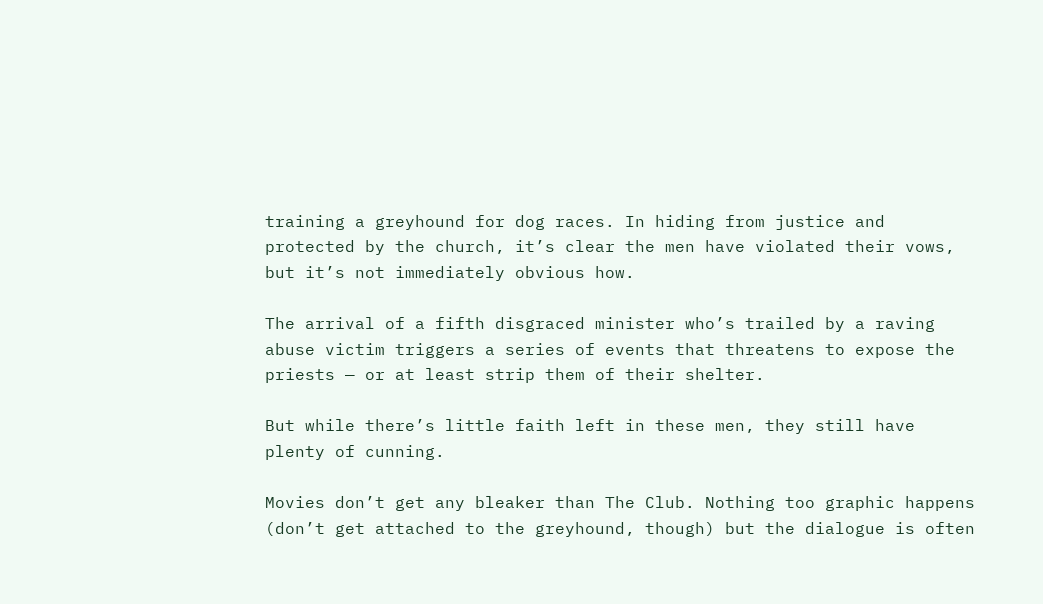training a greyhound for dog races. In hiding from justice and protected by the church, it’s clear the men have violated their vows, but it’s not immediately obvious how.

The arrival of a fifth disgraced minister who’s trailed by a raving abuse victim triggers a series of events that threatens to expose the priests — or at least strip them of their shelter.

But while there’s little faith left in these men, they still have plenty of cunning.

Movies don’t get any bleaker than The Club. Nothing too graphic happens (don’t get attached to the greyhound, though) but the dialogue is often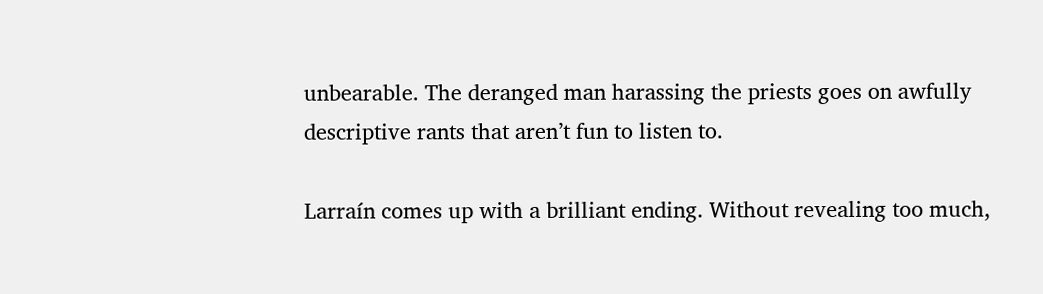unbearable. The deranged man harassing the priests goes on awfully descriptive rants that aren’t fun to listen to.

Larraín comes up with a brilliant ending. Without revealing too much,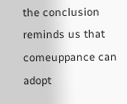the conclusion reminds us that comeuppance can adopt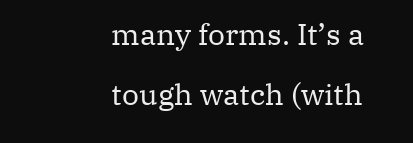many forms. It’s a tough watch (with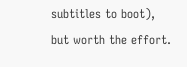subtitles to boot), but worth the effort.